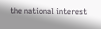the national interest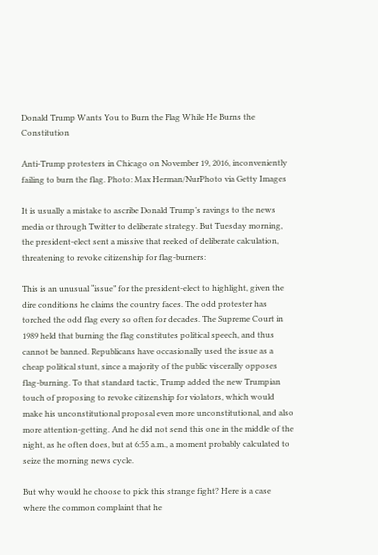Donald Trump Wants You to Burn the Flag While He Burns the Constitution

Anti-Trump protesters in Chicago on November 19, 2016, inconveniently failing to burn the flag. Photo: Max Herman/NurPhoto via Getty Images

It is usually a mistake to ascribe Donald Trump’s ravings to the news media or through Twitter to deliberate strategy. But Tuesday morning, the president-elect sent a missive that reeked of deliberate calculation, threatening to revoke citizenship for flag-burners:

This is an unusual “issue” for the president-elect to highlight, given the dire conditions he claims the country faces. The odd protester has torched the odd flag every so often for decades. The Supreme Court in 1989 held that burning the flag constitutes political speech, and thus cannot be banned. Republicans have occasionally used the issue as a cheap political stunt, since a majority of the public viscerally opposes flag-burning. To that standard tactic, Trump added the new Trumpian touch of proposing to revoke citizenship for violators, which would make his unconstitutional proposal even more unconstitutional, and also more attention-getting. And he did not send this one in the middle of the night, as he often does, but at 6:55 a.m., a moment probably calculated to seize the morning news cycle.

But why would he choose to pick this strange fight? Here is a case where the common complaint that he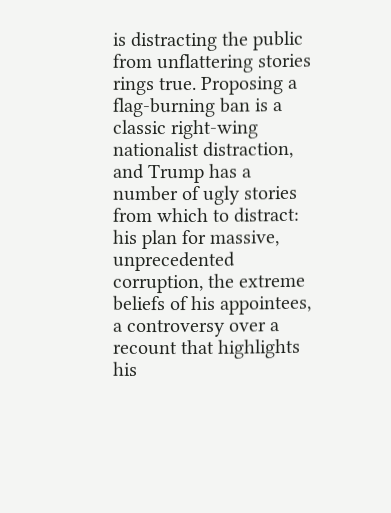is distracting the public from unflattering stories rings true. Proposing a flag-burning ban is a classic right-wing nationalist distraction, and Trump has a number of ugly stories from which to distract: his plan for massive, unprecedented corruption, the extreme beliefs of his appointees, a controversy over a recount that highlights his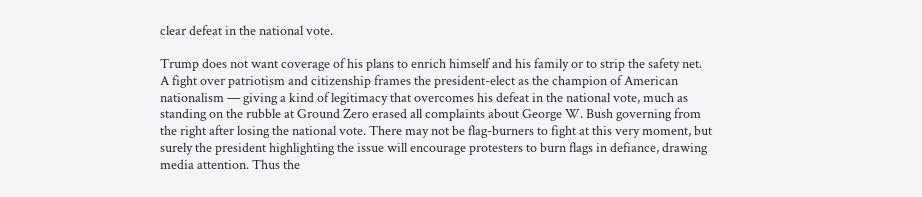clear defeat in the national vote.

Trump does not want coverage of his plans to enrich himself and his family or to strip the safety net. A fight over patriotism and citizenship frames the president-elect as the champion of American nationalism — giving a kind of legitimacy that overcomes his defeat in the national vote, much as standing on the rubble at Ground Zero erased all complaints about George W. Bush governing from the right after losing the national vote. There may not be flag-burners to fight at this very moment, but surely the president highlighting the issue will encourage protesters to burn flags in defiance, drawing media attention. Thus the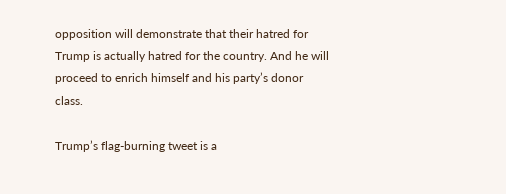opposition will demonstrate that their hatred for Trump is actually hatred for the country. And he will proceed to enrich himself and his party’s donor class.

Trump’s flag-burning tweet is a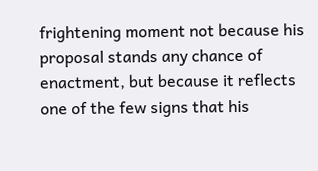frightening moment not because his proposal stands any chance of enactment, but because it reflects one of the few signs that his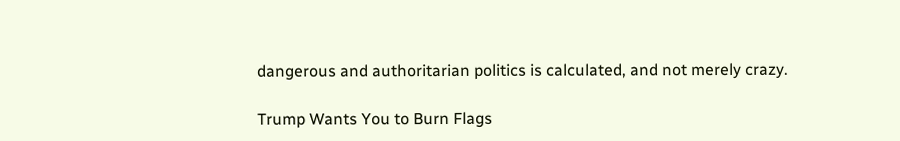dangerous and authoritarian politics is calculated, and not merely crazy.

Trump Wants You to Burn Flags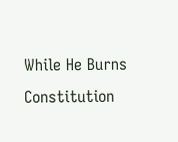While He Burns Constitution